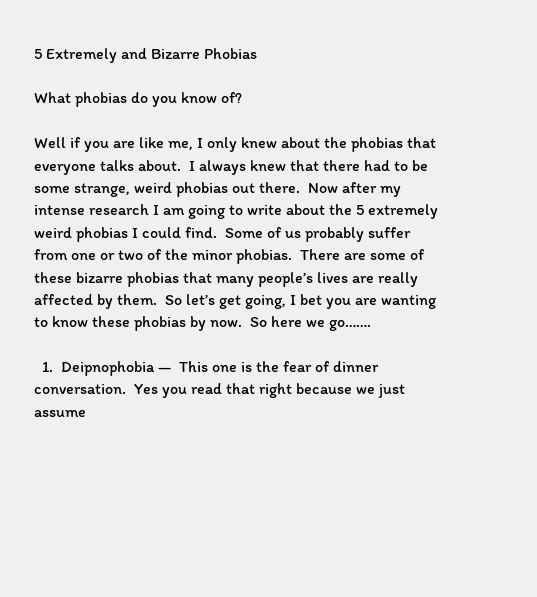5 Extremely and Bizarre Phobias

What phobias do you know of?

Well if you are like me, I only knew about the phobias that everyone talks about.  I always knew that there had to be some strange, weird phobias out there.  Now after my intense research I am going to write about the 5 extremely weird phobias I could find.  Some of us probably suffer from one or two of the minor phobias.  There are some of these bizarre phobias that many people’s lives are really affected by them.  So let’s get going, I bet you are wanting to know these phobias by now.  So here we go…….

  1.  Deipnophobia —  This one is the fear of dinner conversation.  Yes you read that right because we just assume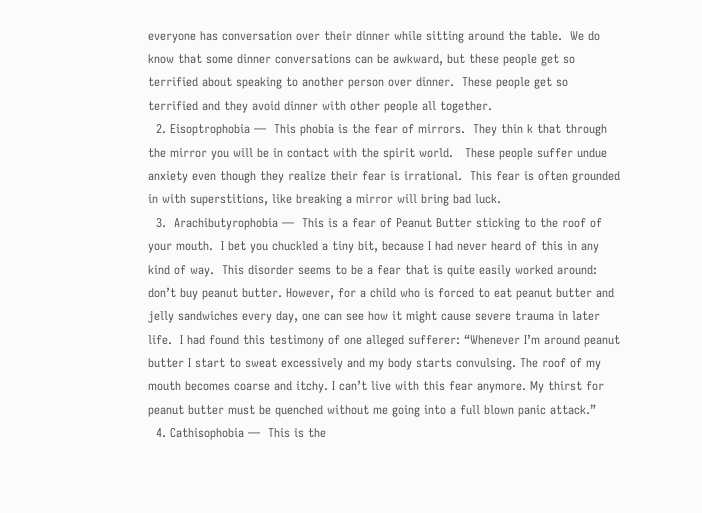everyone has conversation over their dinner while sitting around the table.  We do know that some dinner conversations can be awkward, but these people get so terrified about speaking to another person over dinner.  These people get so terrified and they avoid dinner with other people all together.
  2. Eisoptrophobia —  This phobia is the fear of mirrors.  They thin k that through the mirror you will be in contact with the spirit world.   These people suffer undue anxiety even though they realize their fear is irrational.  This fear is often grounded in with superstitions, like breaking a mirror will bring bad luck.
  3.  Arachibutyrophobia —  This is a fear of Peanut Butter sticking to the roof of your mouth.  I bet you chuckled a tiny bit, because I had never heard of this in any kind of way.  This disorder seems to be a fear that is quite easily worked around: don’t buy peanut butter. However, for a child who is forced to eat peanut butter and jelly sandwiches every day, one can see how it might cause severe trauma in later life.  I had found this testimony of one alleged sufferer: “Whenever I’m around peanut butter I start to sweat excessively and my body starts convulsing. The roof of my mouth becomes coarse and itchy. I can’t live with this fear anymore. My thirst for peanut butter must be quenched without me going into a full blown panic attack.”
  4. Cathisophobia —  This is the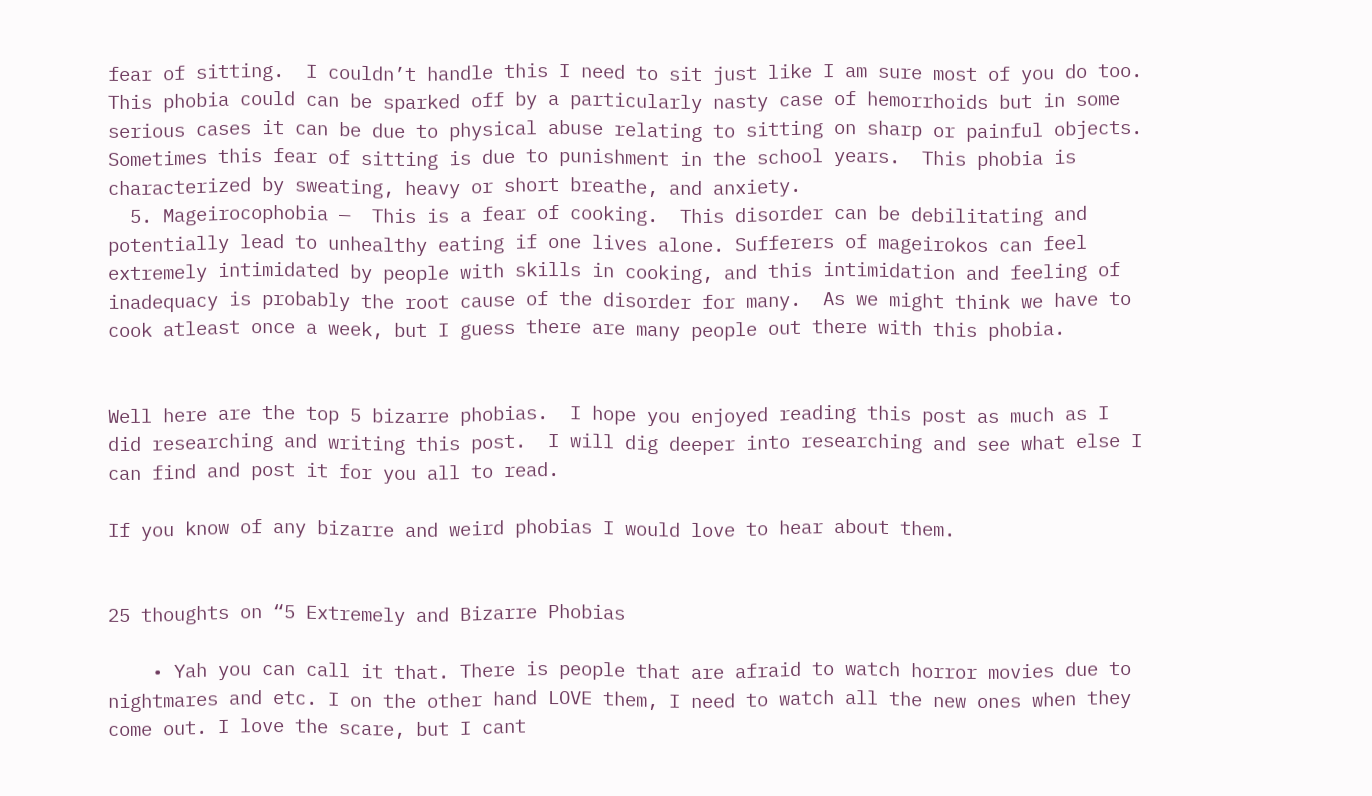fear of sitting.  I couldn’t handle this I need to sit just like I am sure most of you do too.  This phobia could can be sparked off by a particularly nasty case of hemorrhoids but in some serious cases it can be due to physical abuse relating to sitting on sharp or painful objects.  Sometimes this fear of sitting is due to punishment in the school years.  This phobia is characterized by sweating, heavy or short breathe, and anxiety.
  5. Mageirocophobia —  This is a fear of cooking.  This disorder can be debilitating and potentially lead to unhealthy eating if one lives alone. Sufferers of mageirokos can feel extremely intimidated by people with skills in cooking, and this intimidation and feeling of inadequacy is probably the root cause of the disorder for many.  As we might think we have to cook atleast once a week, but I guess there are many people out there with this phobia.


Well here are the top 5 bizarre phobias.  I hope you enjoyed reading this post as much as I did researching and writing this post.  I will dig deeper into researching and see what else I can find and post it for you all to read.

If you know of any bizarre and weird phobias I would love to hear about them.


25 thoughts on “5 Extremely and Bizarre Phobias

    • Yah you can call it that. There is people that are afraid to watch horror movies due to nightmares and etc. I on the other hand LOVE them, I need to watch all the new ones when they come out. I love the scare, but I cant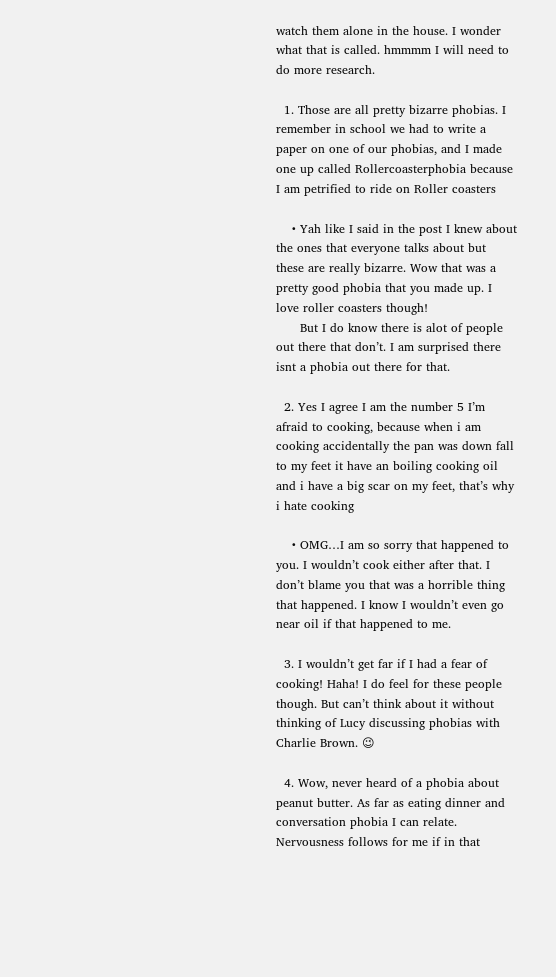watch them alone in the house. I wonder what that is called. hmmmm I will need to do more research.

  1. Those are all pretty bizarre phobias. I remember in school we had to write a paper on one of our phobias, and I made one up called Rollercoasterphobia because I am petrified to ride on Roller coasters

    • Yah like I said in the post I knew about the ones that everyone talks about but these are really bizarre. Wow that was a pretty good phobia that you made up. I love roller coasters though!
      But I do know there is alot of people out there that don’t. I am surprised there isnt a phobia out there for that.

  2. Yes I agree I am the number 5 I’m afraid to cooking, because when i am cooking accidentally the pan was down fall to my feet it have an boiling cooking oil and i have a big scar on my feet, that’s why i hate cooking

    • OMG…I am so sorry that happened to you. I wouldn’t cook either after that. I don’t blame you that was a horrible thing that happened. I know I wouldn’t even go near oil if that happened to me.

  3. I wouldn’t get far if I had a fear of cooking! Haha! I do feel for these people though. But can’t think about it without thinking of Lucy discussing phobias with Charlie Brown. 😉

  4. Wow, never heard of a phobia about peanut butter. As far as eating dinner and conversation phobia I can relate. Nervousness follows for me if in that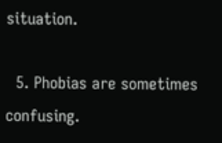situation.

  5. Phobias are sometimes confusing.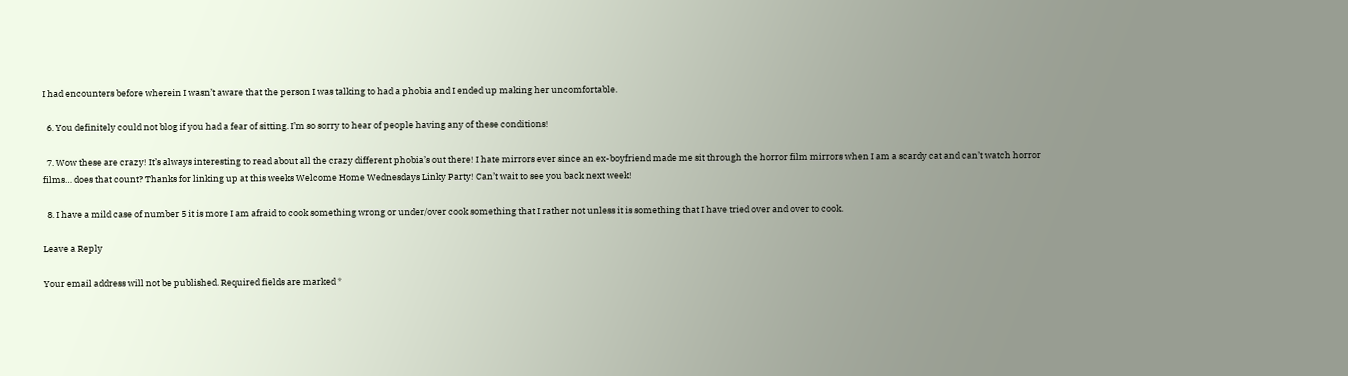I had encounters before wherein I wasn’t aware that the person I was talking to had a phobia and I ended up making her uncomfortable.

  6. You definitely could not blog if you had a fear of sitting. I’m so sorry to hear of people having any of these conditions!

  7. Wow these are crazy! It’s always interesting to read about all the crazy different phobia’s out there! I hate mirrors ever since an ex-boyfriend made me sit through the horror film mirrors when I am a scardy cat and can’t watch horror films… does that count? Thanks for linking up at this weeks Welcome Home Wednesdays Linky Party! Can’t wait to see you back next week!

  8. I have a mild case of number 5 it is more I am afraid to cook something wrong or under/over cook something that I rather not unless it is something that I have tried over and over to cook.

Leave a Reply

Your email address will not be published. Required fields are marked *